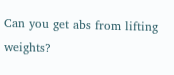Can you get abs from lifting weights?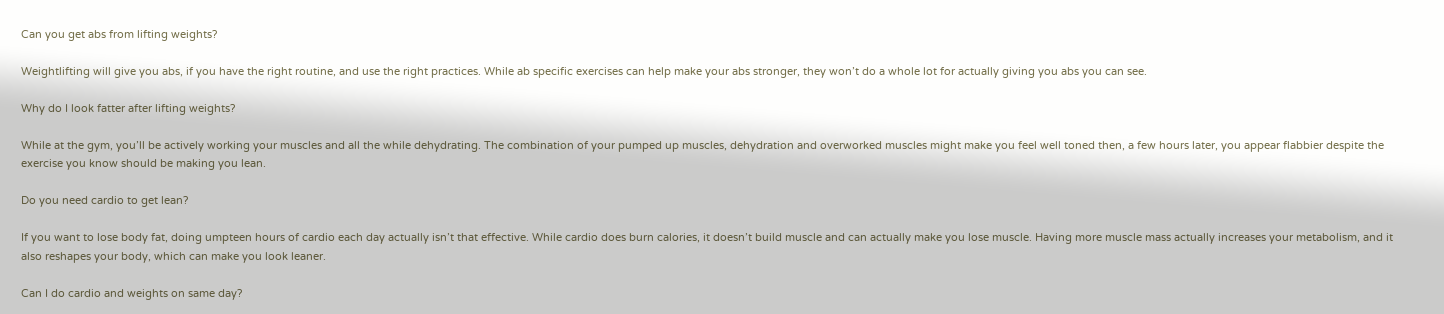Can you get abs from lifting weights?

Weightlifting will give you abs, if you have the right routine, and use the right practices. While ab specific exercises can help make your abs stronger, they won’t do a whole lot for actually giving you abs you can see.

Why do I look fatter after lifting weights?

While at the gym, you’ll be actively working your muscles and all the while dehydrating. The combination of your pumped up muscles, dehydration and overworked muscles might make you feel well toned then, a few hours later, you appear flabbier despite the exercise you know should be making you lean.

Do you need cardio to get lean?

If you want to lose body fat, doing umpteen hours of cardio each day actually isn’t that effective. While cardio does burn calories, it doesn’t build muscle and can actually make you lose muscle. Having more muscle mass actually increases your metabolism, and it also reshapes your body, which can make you look leaner.

Can I do cardio and weights on same day?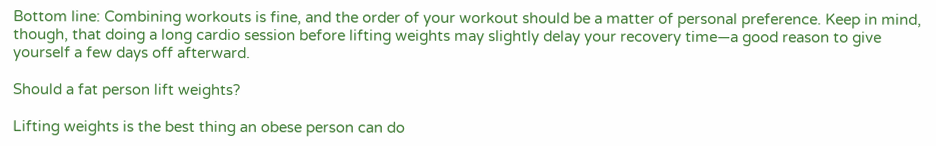Bottom line: Combining workouts is fine, and the order of your workout should be a matter of personal preference. Keep in mind, though, that doing a long cardio session before lifting weights may slightly delay your recovery time—a good reason to give yourself a few days off afterward.

Should a fat person lift weights?

Lifting weights is the best thing an obese person can do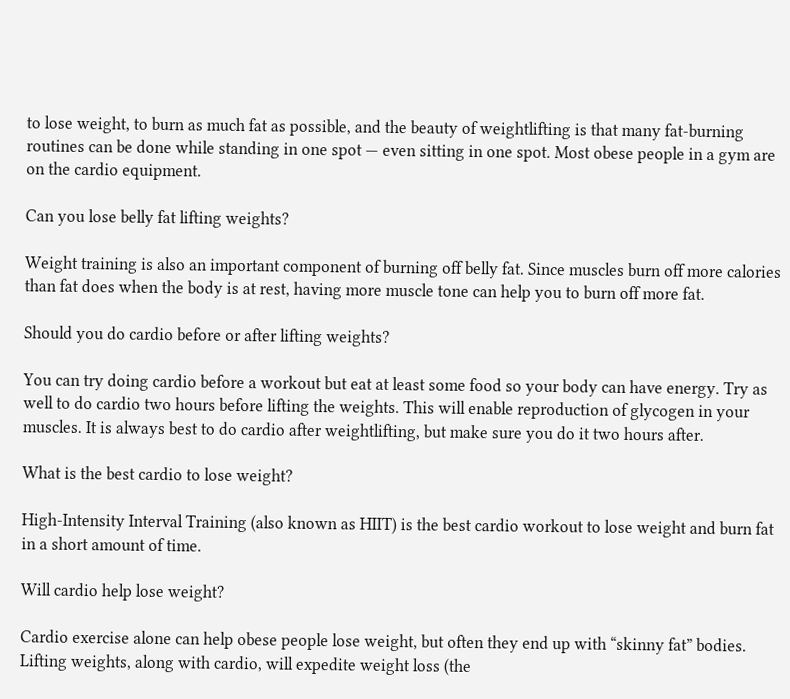to lose weight, to burn as much fat as possible, and the beauty of weightlifting is that many fat-burning routines can be done while standing in one spot — even sitting in one spot. Most obese people in a gym are on the cardio equipment.

Can you lose belly fat lifting weights?

Weight training is also an important component of burning off belly fat. Since muscles burn off more calories than fat does when the body is at rest, having more muscle tone can help you to burn off more fat.

Should you do cardio before or after lifting weights?

You can try doing cardio before a workout but eat at least some food so your body can have energy. Try as well to do cardio two hours before lifting the weights. This will enable reproduction of glycogen in your muscles. It is always best to do cardio after weightlifting, but make sure you do it two hours after.

What is the best cardio to lose weight?

High-Intensity Interval Training (also known as HIIT) is the best cardio workout to lose weight and burn fat in a short amount of time.

Will cardio help lose weight?

Cardio exercise alone can help obese people lose weight, but often they end up with “skinny fat” bodies. Lifting weights, along with cardio, will expedite weight loss (the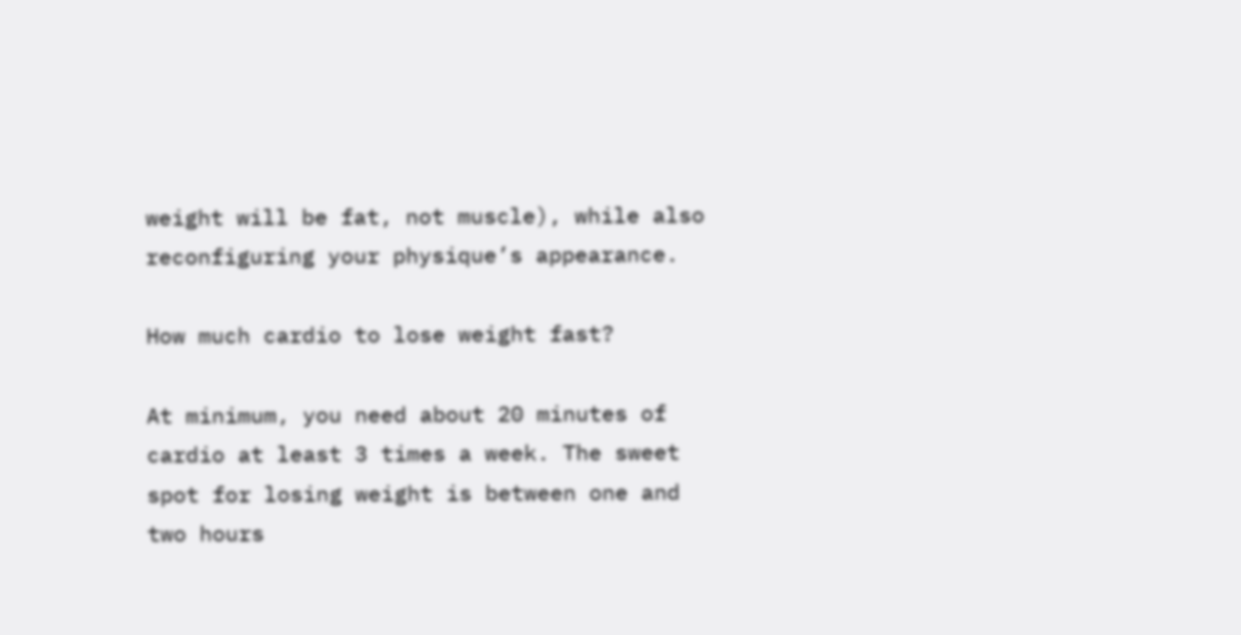weight will be fat, not muscle), while also reconfiguring your physique’s appearance.

How much cardio to lose weight fast?

At minimum, you need about 20 minutes of cardio at least 3 times a week. The sweet spot for losing weight is between one and two hours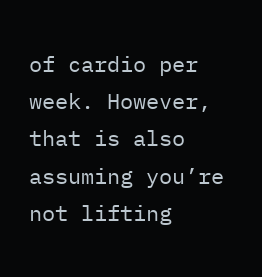of cardio per week. However, that is also assuming you’re not lifting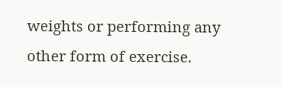weights or performing any other form of exercise.